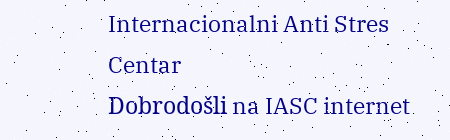Internacionalni Anti Stres Centar
Dobrodošli na IASC internet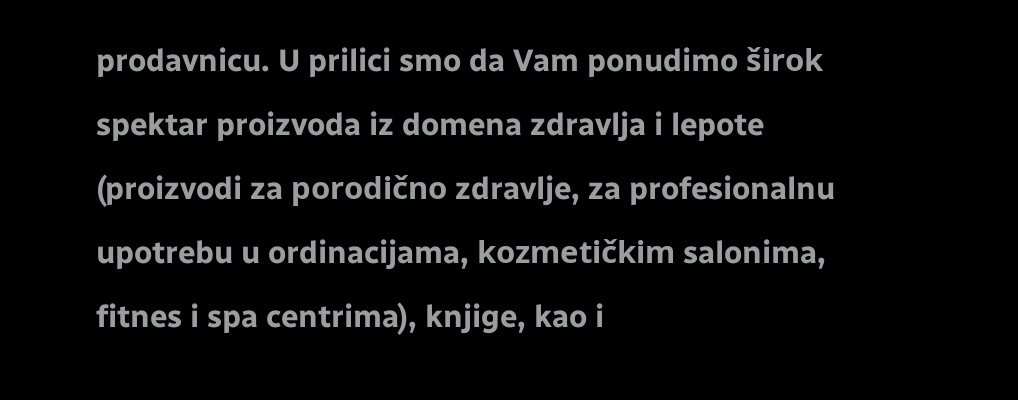prodavnicu. U prilici smo da Vam ponudimo širok spektar proizvoda iz domena zdravlja i lepote (proizvodi za porodično zdravlje, za profesionalnu upotrebu u ordinacijama, kozmetičkim salonima, fitnes i spa centrima), knjige, kao i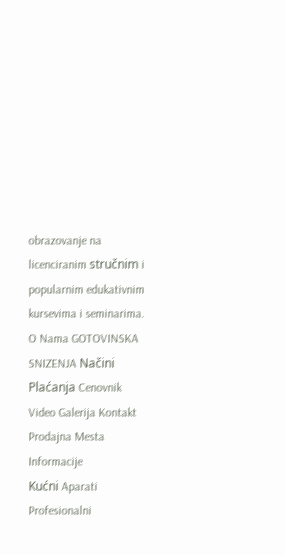obrazovanje na licenciranim stručnim i popularnim edukativnim kursevima i seminarima.
O Nama GOTOVINSKA SNIZENJA Načini Plaćanja Cenovnik
Video Galerija Kontakt Prodajna Mesta Informacije
Kućni Aparati Profesionalni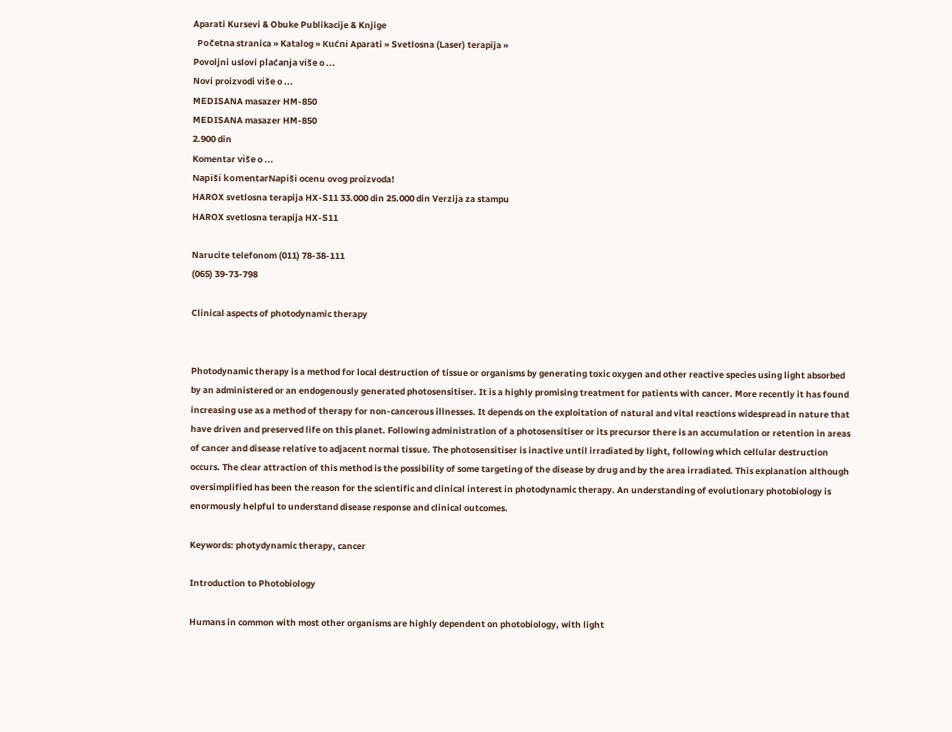Aparati Kursevi & Obuke Publikacije & Knjige
  Početna stranica » Katalog » Kućni Aparati » Svetlosna (Laser) terapija »
Povoljni uslovi plaćanja više o ...
Novi proizvodi više o ...
MEDISANA masazer HM-850
MEDISANA masazer HM-850
2.900 din
Komentar više o ...
Napiši komentarNapiši ocenu ovog proizvoda!
HAROX svetlosna terapija HX-S11 33.000 din 25.000 din Verzija za stampu
HAROX svetlosna terapija HX-S11

Narucite telefonom (011) 78-38-111
(065) 39-73-798

Clinical aspects of photodynamic therapy


Photodynamic therapy is a method for local destruction of tissue or organisms by generating toxic oxygen and other reactive species using light absorbed by an administered or an endogenously generated photosensitiser. It is a highly promising treatment for patients with cancer. More recently it has found increasing use as a method of therapy for non-cancerous illnesses. It depends on the exploitation of natural and vital reactions widespread in nature that have driven and preserved life on this planet. Following administration of a photosensitiser or its precursor there is an accumulation or retention in areas of cancer and disease relative to adjacent normal tissue. The photosensitiser is inactive until irradiated by light, following which cellular destruction occurs. The clear attraction of this method is the possibility of some targeting of the disease by drug and by the area irradiated. This explanation although oversimplified has been the reason for the scientific and clinical interest in photodynamic therapy. An understanding of evolutionary photobiology is enormously helpful to understand disease response and clinical outcomes.

Keywords: photydynamic therapy, cancer

Introduction to Photobiology

Humans in common with most other organisms are highly dependent on photobiology, with light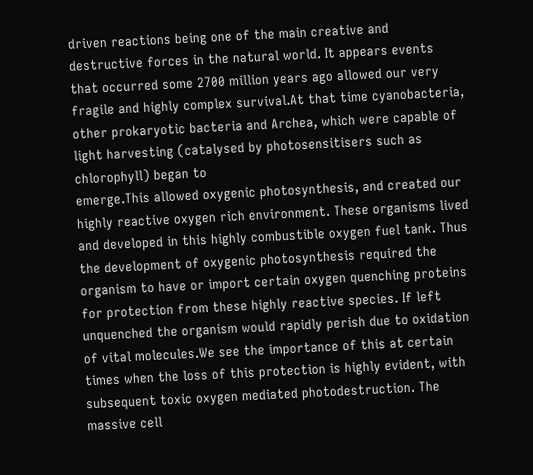driven reactions being one of the main creative and destructive forces in the natural world. It appears events that occurred some 2700 million years ago allowed our very fragile and highly complex survival.At that time cyanobacteria, other prokaryotic bacteria and Archea, which were capable of light harvesting (catalysed by photosensitisers such as chlorophyll) began to
emerge.This allowed oxygenic photosynthesis, and created our highly reactive oxygen rich environment. These organisms lived and developed in this highly combustible oxygen fuel tank. Thus the development of oxygenic photosynthesis required the organism to have or import certain oxygen quenching proteins for protection from these highly reactive species. If left unquenched the organism would rapidly perish due to oxidation of vital molecules.We see the importance of this at certain times when the loss of this protection is highly evident, with subsequent toxic oxygen mediated photodestruction. The massive cell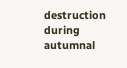destruction during autumnal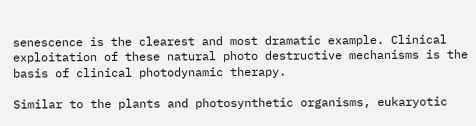senescence is the clearest and most dramatic example. Clinical exploitation of these natural photo destructive mechanisms is the basis of clinical photodynamic therapy.

Similar to the plants and photosynthetic organisms, eukaryotic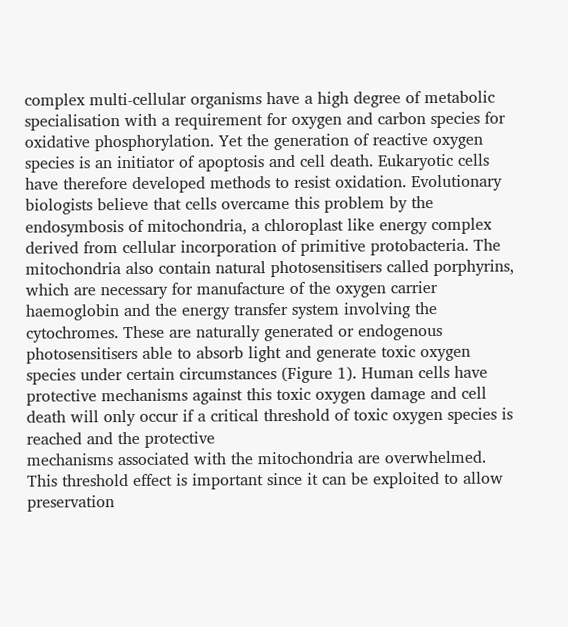complex multi-cellular organisms have a high degree of metabolic specialisation with a requirement for oxygen and carbon species for oxidative phosphorylation. Yet the generation of reactive oxygen species is an initiator of apoptosis and cell death. Eukaryotic cells have therefore developed methods to resist oxidation. Evolutionary biologists believe that cells overcame this problem by the endosymbosis of mitochondria, a chloroplast like energy complex derived from cellular incorporation of primitive protobacteria. The mitochondria also contain natural photosensitisers called porphyrins, which are necessary for manufacture of the oxygen carrier haemoglobin and the energy transfer system involving the cytochromes. These are naturally generated or endogenous photosensitisers able to absorb light and generate toxic oxygen species under certain circumstances (Figure 1). Human cells have protective mechanisms against this toxic oxygen damage and cell death will only occur if a critical threshold of toxic oxygen species is reached and the protective
mechanisms associated with the mitochondria are overwhelmed. This threshold effect is important since it can be exploited to allow preservation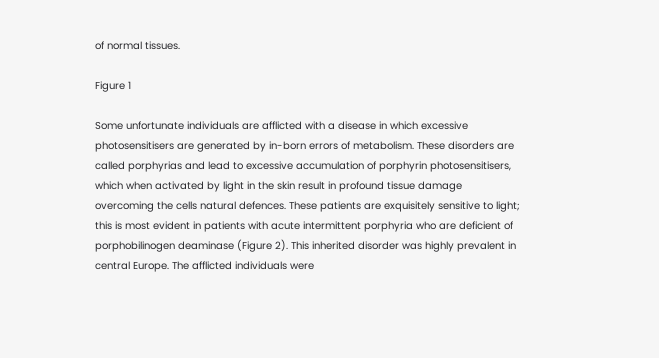of normal tissues.

Figure 1

Some unfortunate individuals are afflicted with a disease in which excessive photosensitisers are generated by in-born errors of metabolism. These disorders are called porphyrias and lead to excessive accumulation of porphyrin photosensitisers, which when activated by light in the skin result in profound tissue damage overcoming the cells natural defences. These patients are exquisitely sensitive to light; this is most evident in patients with acute intermittent porphyria who are deficient of porphobilinogen deaminase (Figure 2). This inherited disorder was highly prevalent in central Europe. The afflicted individuals were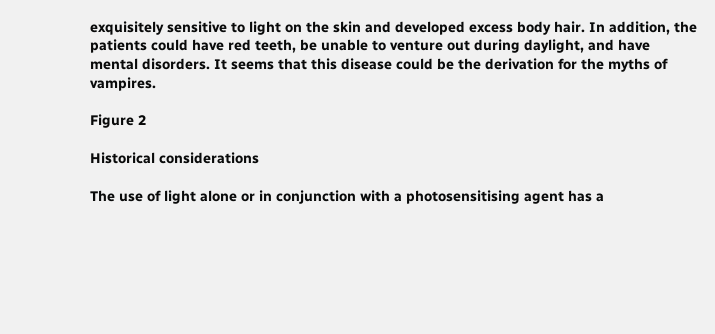exquisitely sensitive to light on the skin and developed excess body hair. In addition, the patients could have red teeth, be unable to venture out during daylight, and have mental disorders. It seems that this disease could be the derivation for the myths of vampires.

Figure 2

Historical considerations

The use of light alone or in conjunction with a photosensitising agent has a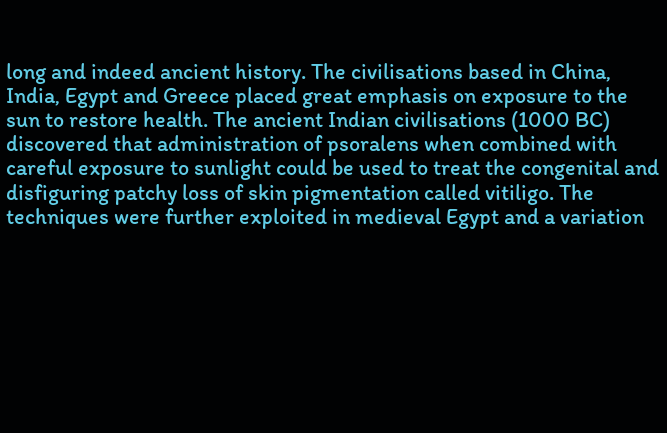long and indeed ancient history. The civilisations based in China, India, Egypt and Greece placed great emphasis on exposure to the sun to restore health. The ancient Indian civilisations (1000 BC) discovered that administration of psoralens when combined with careful exposure to sunlight could be used to treat the congenital and disfiguring patchy loss of skin pigmentation called vitiligo. The
techniques were further exploited in medieval Egypt and a variation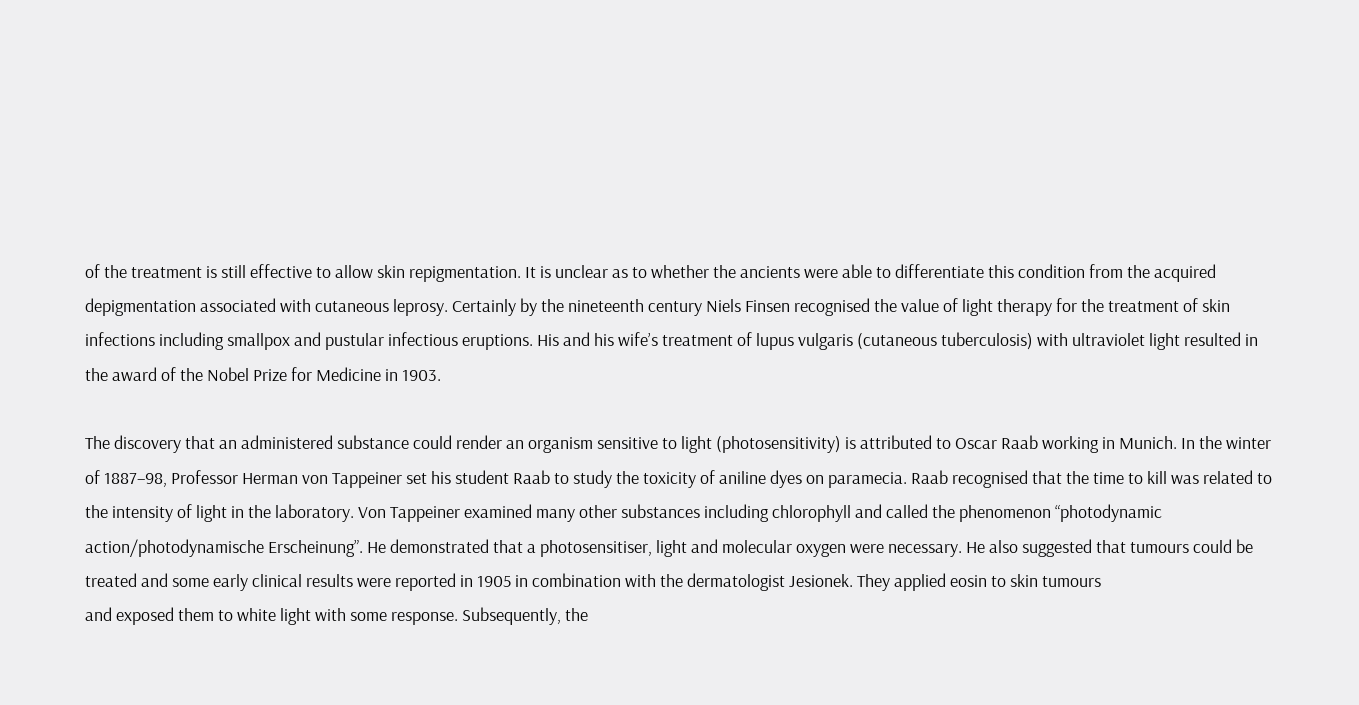of the treatment is still effective to allow skin repigmentation. It is unclear as to whether the ancients were able to differentiate this condition from the acquired depigmentation associated with cutaneous leprosy. Certainly by the nineteenth century Niels Finsen recognised the value of light therapy for the treatment of skin infections including smallpox and pustular infectious eruptions. His and his wife’s treatment of lupus vulgaris (cutaneous tuberculosis) with ultraviolet light resulted in the award of the Nobel Prize for Medicine in 1903.

The discovery that an administered substance could render an organism sensitive to light (photosensitivity) is attributed to Oscar Raab working in Munich. In the winter of 1887–98, Professor Herman von Tappeiner set his student Raab to study the toxicity of aniline dyes on paramecia. Raab recognised that the time to kill was related to the intensity of light in the laboratory. Von Tappeiner examined many other substances including chlorophyll and called the phenomenon “photodynamic action/photodynamische Erscheinung”. He demonstrated that a photosensitiser, light and molecular oxygen were necessary. He also suggested that tumours could be treated and some early clinical results were reported in 1905 in combination with the dermatologist Jesionek. They applied eosin to skin tumours
and exposed them to white light with some response. Subsequently, the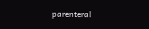parenteral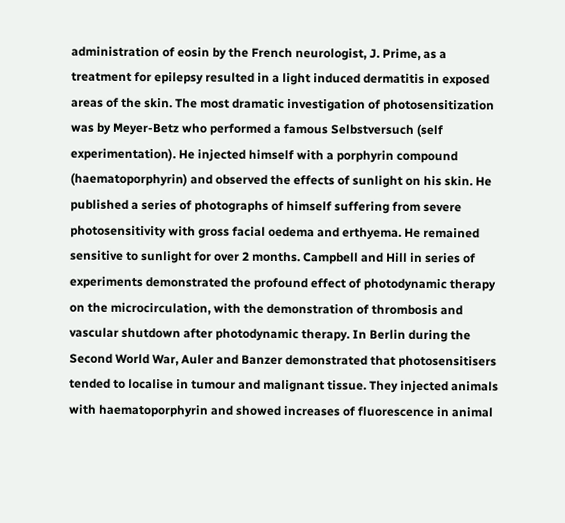administration of eosin by the French neurologist, J. Prime, as a treatment for epilepsy resulted in a light induced dermatitis in exposed areas of the skin. The most dramatic investigation of photosensitization was by Meyer-Betz who performed a famous Selbstversuch (self experimentation). He injected himself with a porphyrin compound (haematoporphyrin) and observed the effects of sunlight on his skin. He published a series of photographs of himself suffering from severe photosensitivity with gross facial oedema and erthyema. He remained sensitive to sunlight for over 2 months. Campbell and Hill in series of experiments demonstrated the profound effect of photodynamic therapy on the microcirculation, with the demonstration of thrombosis and vascular shutdown after photodynamic therapy. In Berlin during the Second World War, Auler and Banzer demonstrated that photosensitisers tended to localise in tumour and malignant tissue. They injected animals with haematoporphyrin and showed increases of fluorescence in animal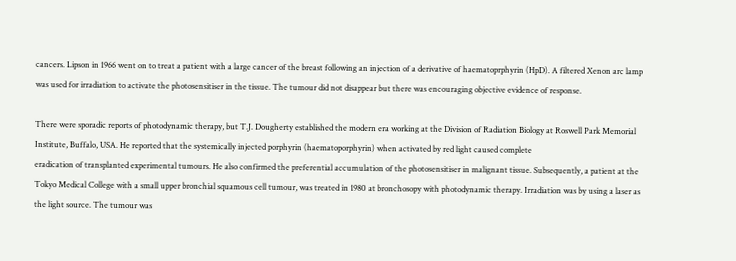cancers. Lipson in 1966 went on to treat a patient with a large cancer of the breast following an injection of a derivative of haematoprphyrin (HpD). A filtered Xenon arc lamp was used for irradiation to activate the photosensitiser in the tissue. The tumour did not disappear but there was encouraging objective evidence of response.

There were sporadic reports of photodynamic therapy, but T.J. Dougherty established the modern era working at the Division of Radiation Biology at Roswell Park Memorial Institute, Buffalo, USA. He reported that the systemically injected porphyrin (haematoporphyrin) when activated by red light caused complete
eradication of transplanted experimental tumours. He also confirmed the preferential accumulation of the photosensitiser in malignant tissue. Subsequently, a patient at the Tokyo Medical College with a small upper bronchial squamous cell tumour, was treated in 1980 at bronchosopy with photodynamic therapy. Irradiation was by using a laser as the light source. The tumour was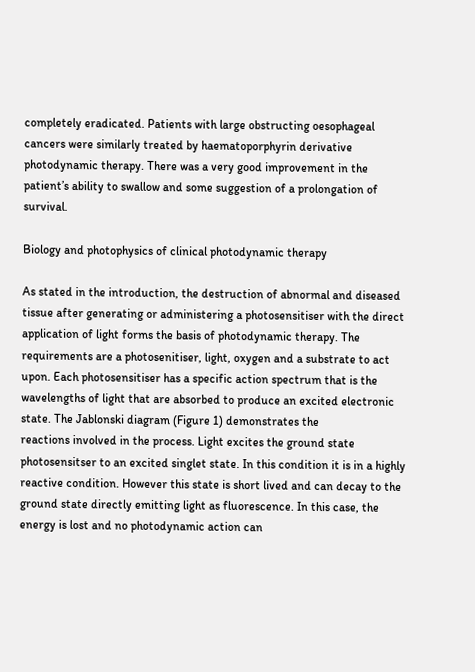completely eradicated. Patients with large obstructing oesophageal cancers were similarly treated by haematoporphyrin derivative photodynamic therapy. There was a very good improvement in the patient’s ability to swallow and some suggestion of a prolongation of survival.

Biology and photophysics of clinical photodynamic therapy

As stated in the introduction, the destruction of abnormal and diseased tissue after generating or administering a photosensitiser with the direct application of light forms the basis of photodynamic therapy. The requirements are a photosenitiser, light, oxygen and a substrate to act upon. Each photosensitiser has a specific action spectrum that is the wavelengths of light that are absorbed to produce an excited electronic state. The Jablonski diagram (Figure 1) demonstrates the
reactions involved in the process. Light excites the ground state photosensitser to an excited singlet state. In this condition it is in a highly reactive condition. However this state is short lived and can decay to the ground state directly emitting light as fluorescence. In this case, the energy is lost and no photodynamic action can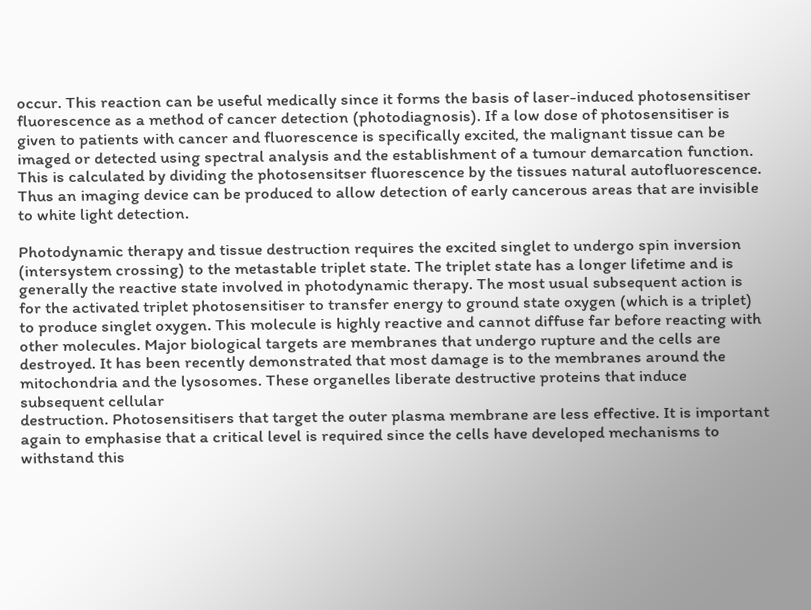occur. This reaction can be useful medically since it forms the basis of laser-induced photosensitiser fluorescence as a method of cancer detection (photodiagnosis). If a low dose of photosensitiser is given to patients with cancer and fluorescence is specifically excited, the malignant tissue can be imaged or detected using spectral analysis and the establishment of a tumour demarcation function. This is calculated by dividing the photosensitser fluorescence by the tissues natural autofluorescence. Thus an imaging device can be produced to allow detection of early cancerous areas that are invisible to white light detection.

Photodynamic therapy and tissue destruction requires the excited singlet to undergo spin inversion (intersystem crossing) to the metastable triplet state. The triplet state has a longer lifetime and is generally the reactive state involved in photodynamic therapy. The most usual subsequent action is for the activated triplet photosensitiser to transfer energy to ground state oxygen (which is a triplet) to produce singlet oxygen. This molecule is highly reactive and cannot diffuse far before reacting with other molecules. Major biological targets are membranes that undergo rupture and the cells are destroyed. It has been recently demonstrated that most damage is to the membranes around the mitochondria and the lysosomes. These organelles liberate destructive proteins that induce subsequent cellular
destruction. Photosensitisers that target the outer plasma membrane are less effective. It is important again to emphasise that a critical level is required since the cells have developed mechanisms to withstand this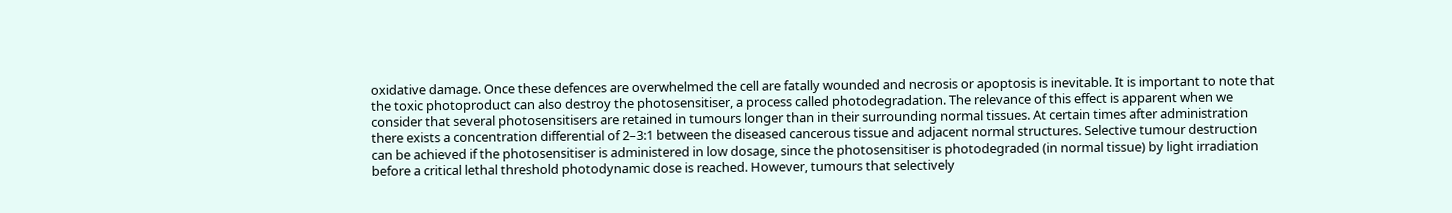oxidative damage. Once these defences are overwhelmed the cell are fatally wounded and necrosis or apoptosis is inevitable. It is important to note that the toxic photoproduct can also destroy the photosensitiser, a process called photodegradation. The relevance of this effect is apparent when we consider that several photosensitisers are retained in tumours longer than in their surrounding normal tissues. At certain times after administration there exists a concentration differential of 2–3:1 between the diseased cancerous tissue and adjacent normal structures. Selective tumour destruction can be achieved if the photosensitiser is administered in low dosage, since the photosensitiser is photodegraded (in normal tissue) by light irradiation before a critical lethal threshold photodynamic dose is reached. However, tumours that selectively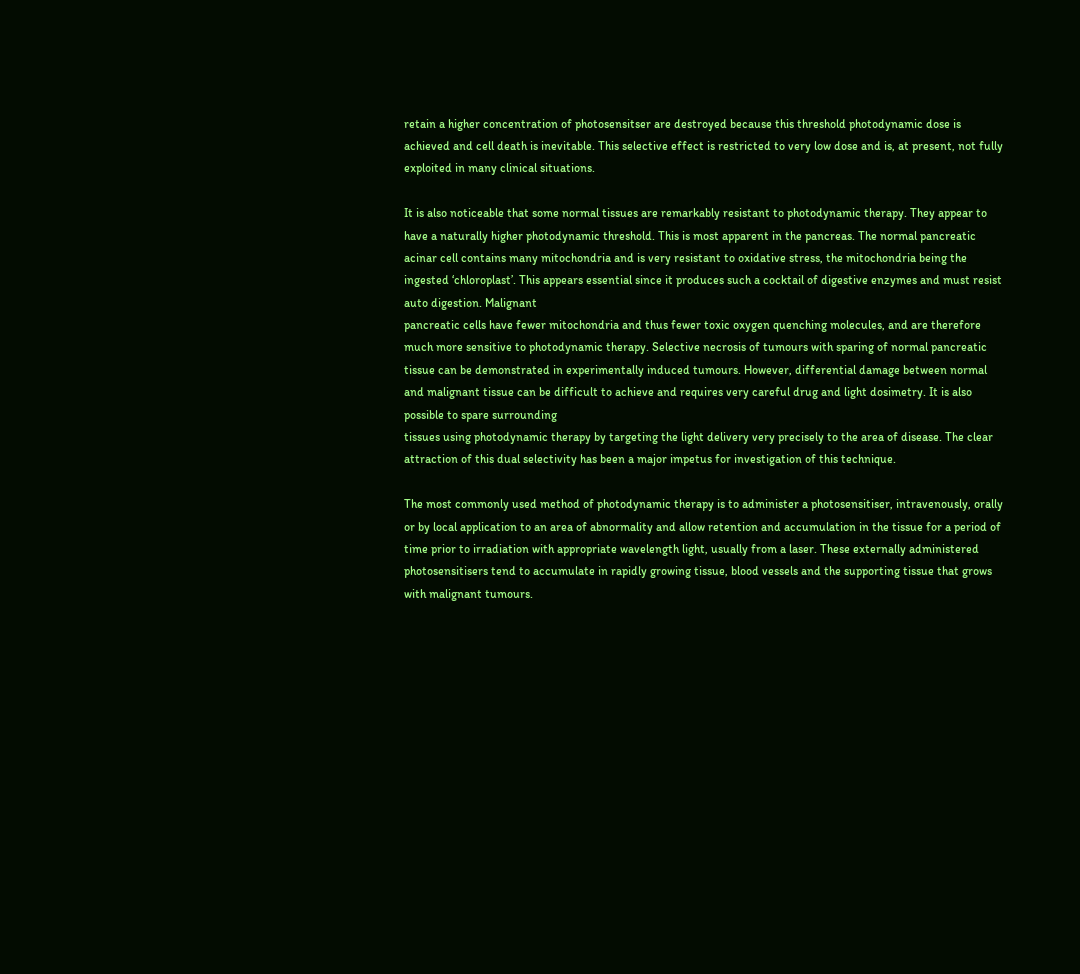retain a higher concentration of photosensitser are destroyed because this threshold photodynamic dose is achieved and cell death is inevitable. This selective effect is restricted to very low dose and is, at present, not fully
exploited in many clinical situations.

It is also noticeable that some normal tissues are remarkably resistant to photodynamic therapy. They appear to have a naturally higher photodynamic threshold. This is most apparent in the pancreas. The normal pancreatic acinar cell contains many mitochondria and is very resistant to oxidative stress, the mitochondria being the ingested ‘chloroplast’. This appears essential since it produces such a cocktail of digestive enzymes and must resist auto digestion. Malignant
pancreatic cells have fewer mitochondria and thus fewer toxic oxygen quenching molecules, and are therefore much more sensitive to photodynamic therapy. Selective necrosis of tumours with sparing of normal pancreatic tissue can be demonstrated in experimentally induced tumours. However, differential damage between normal and malignant tissue can be difficult to achieve and requires very careful drug and light dosimetry. It is also possible to spare surrounding
tissues using photodynamic therapy by targeting the light delivery very precisely to the area of disease. The clear attraction of this dual selectivity has been a major impetus for investigation of this technique.

The most commonly used method of photodynamic therapy is to administer a photosensitiser, intravenously, orally or by local application to an area of abnormality and allow retention and accumulation in the tissue for a period of time prior to irradiation with appropriate wavelength light, usually from a laser. These externally administered photosensitisers tend to accumulate in rapidly growing tissue, blood vessels and the supporting tissue that grows with malignant tumours.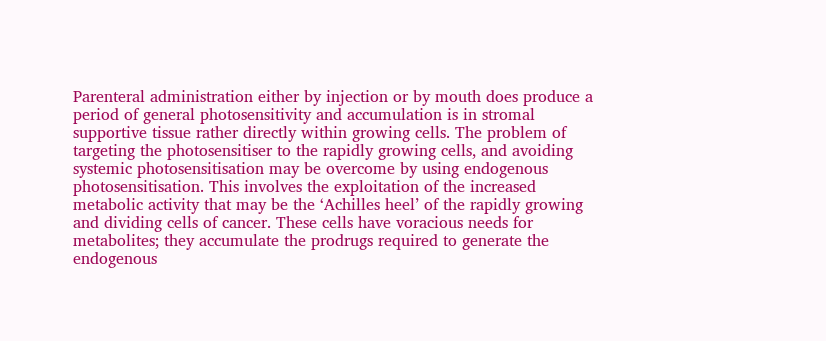Parenteral administration either by injection or by mouth does produce a period of general photosensitivity and accumulation is in stromal supportive tissue rather directly within growing cells. The problem of targeting the photosensitiser to the rapidly growing cells, and avoiding systemic photosensitisation may be overcome by using endogenous photosensitisation. This involves the exploitation of the increased metabolic activity that may be the ‘Achilles heel’ of the rapidly growing and dividing cells of cancer. These cells have voracious needs for metabolites; they accumulate the prodrugs required to generate the endogenous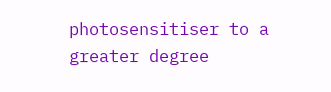photosensitiser to a greater degree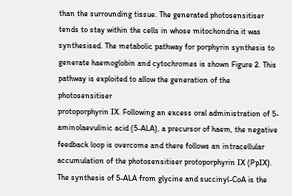than the surrounding tissue. The generated photosensitiser tends to stay within the cells in whose mitochondria it was synthesised. The metabolic pathway for porphyrin synthesis to generate haemoglobin and cytochromes is shown Figure 2. This pathway is exploited to allow the generation of the photosensitiser
protoporphyrin IX. Following an excess oral administration of 5-aminolaevulinic acid (5-ALA), a precursor of haem, the negative feedback loop is overcome and there follows an intracellular accumulation of the photosensitiser protoporphyrin IX (PpIX). The synthesis of 5-ALA from glycine and succinyl-CoA is the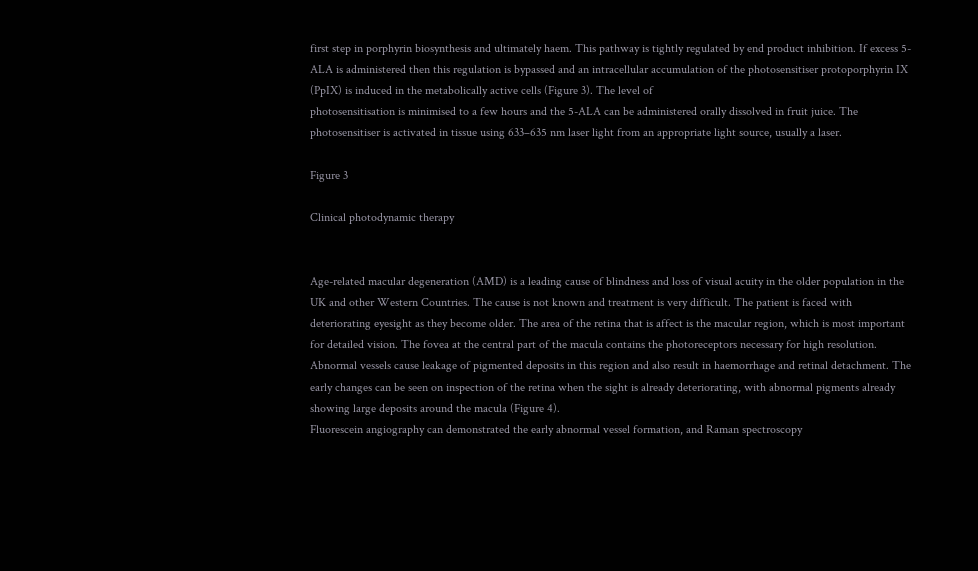first step in porphyrin biosynthesis and ultimately haem. This pathway is tightly regulated by end product inhibition. If excess 5-ALA is administered then this regulation is bypassed and an intracellular accumulation of the photosensitiser protoporphyrin IX (PpIX) is induced in the metabolically active cells (Figure 3). The level of
photosensitisation is minimised to a few hours and the 5-ALA can be administered orally dissolved in fruit juice. The photosensitiser is activated in tissue using 633–635 nm laser light from an appropriate light source, usually a laser.

Figure 3

Clinical photodynamic therapy


Age-related macular degeneration (AMD) is a leading cause of blindness and loss of visual acuity in the older population in the UK and other Western Countries. The cause is not known and treatment is very difficult. The patient is faced with deteriorating eyesight as they become older. The area of the retina that is affect is the macular region, which is most important for detailed vision. The fovea at the central part of the macula contains the photoreceptors necessary for high resolution. Abnormal vessels cause leakage of pigmented deposits in this region and also result in haemorrhage and retinal detachment. The early changes can be seen on inspection of the retina when the sight is already deteriorating, with abnormal pigments already showing large deposits around the macula (Figure 4).
Fluorescein angiography can demonstrated the early abnormal vessel formation, and Raman spectroscopy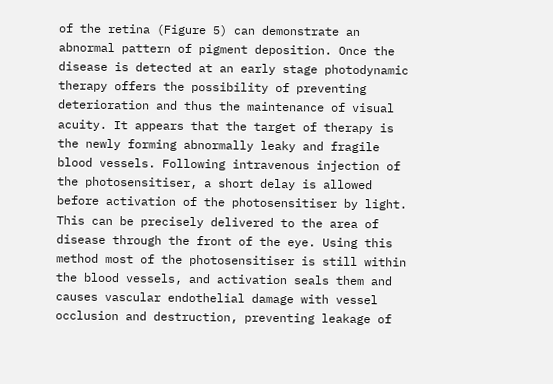of the retina (Figure 5) can demonstrate an abnormal pattern of pigment deposition. Once the disease is detected at an early stage photodynamic therapy offers the possibility of preventing deterioration and thus the maintenance of visual acuity. It appears that the target of therapy is the newly forming abnormally leaky and fragile blood vessels. Following intravenous injection of the photosensitiser, a short delay is allowed before activation of the photosensitiser by light. This can be precisely delivered to the area of disease through the front of the eye. Using this method most of the photosensitiser is still within the blood vessels, and activation seals them and causes vascular endothelial damage with vessel occlusion and destruction, preventing leakage of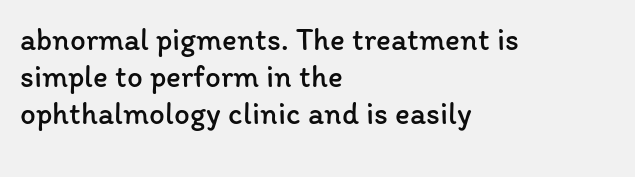abnormal pigments. The treatment is simple to perform in the ophthalmology clinic and is easily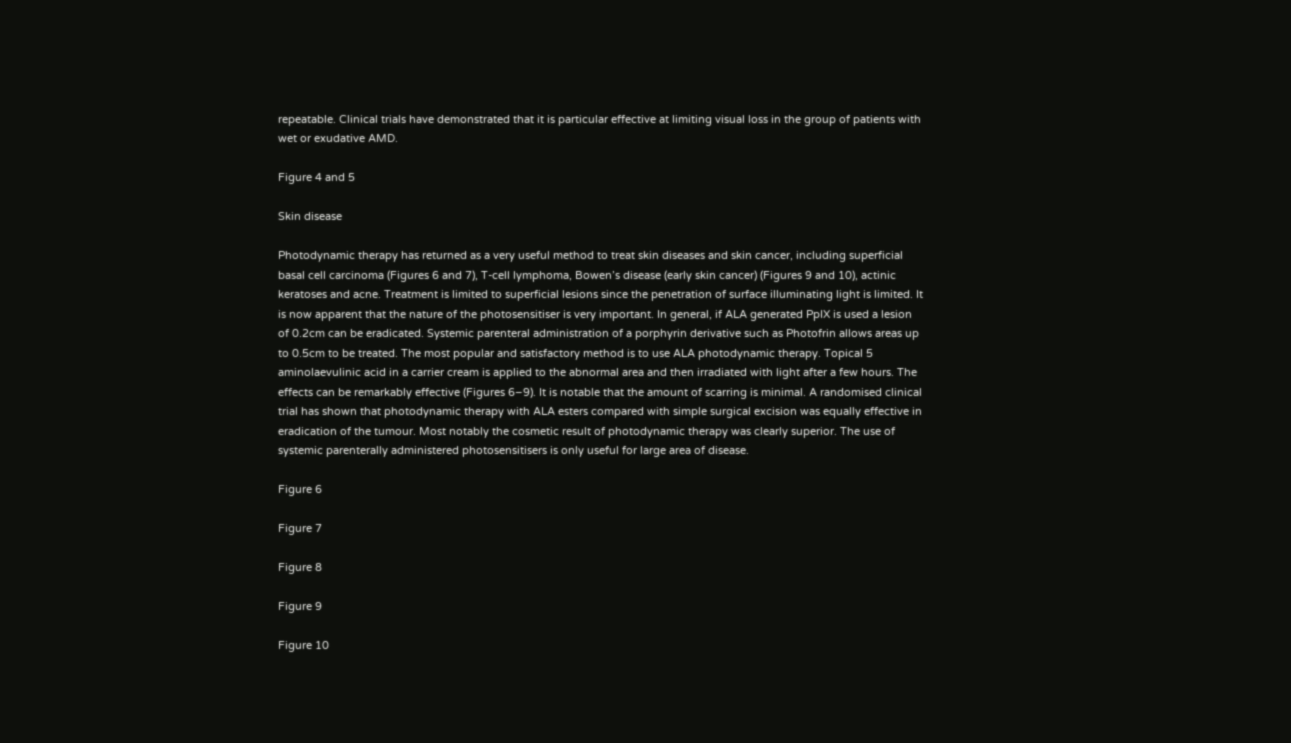repeatable. Clinical trials have demonstrated that it is particular effective at limiting visual loss in the group of patients with wet or exudative AMD.

Figure 4 and 5

Skin disease

Photodynamic therapy has returned as a very useful method to treat skin diseases and skin cancer, including superficial basal cell carcinoma (Figures 6 and 7), T-cell lymphoma, Bowen’s disease (early skin cancer) (Figures 9 and 10), actinic keratoses and acne. Treatment is limited to superficial lesions since the penetration of surface illuminating light is limited. It is now apparent that the nature of the photosensitiser is very important. In general, if ALA generated PpIX is used a lesion of 0.2cm can be eradicated. Systemic parenteral administration of a porphyrin derivative such as Photofrin allows areas up to 0.5cm to be treated. The most popular and satisfactory method is to use ALA photodynamic therapy. Topical 5 aminolaevulinic acid in a carrier cream is applied to the abnormal area and then irradiated with light after a few hours. The effects can be remarkably effective (Figures 6–9). It is notable that the amount of scarring is minimal. A randomised clinical trial has shown that photodynamic therapy with ALA esters compared with simple surgical excision was equally effective in eradication of the tumour. Most notably the cosmetic result of photodynamic therapy was clearly superior. The use of systemic parenterally administered photosensitisers is only useful for large area of disease.

Figure 6

Figure 7

Figure 8

Figure 9

Figure 10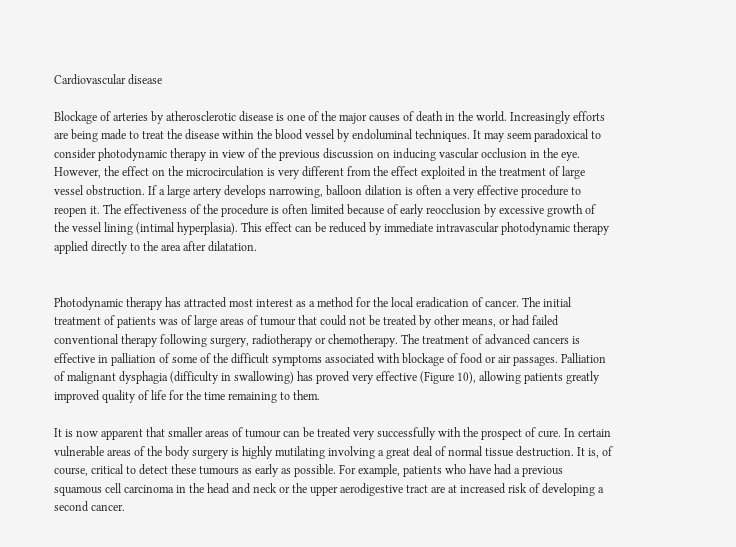Cardiovascular disease

Blockage of arteries by atherosclerotic disease is one of the major causes of death in the world. Increasingly efforts are being made to treat the disease within the blood vessel by endoluminal techniques. It may seem paradoxical to consider photodynamic therapy in view of the previous discussion on inducing vascular occlusion in the eye. However, the effect on the microcirculation is very different from the effect exploited in the treatment of large vessel obstruction. If a large artery develops narrowing, balloon dilation is often a very effective procedure to reopen it. The effectiveness of the procedure is often limited because of early reocclusion by excessive growth of the vessel lining (intimal hyperplasia). This effect can be reduced by immediate intravascular photodynamic therapy applied directly to the area after dilatation.


Photodynamic therapy has attracted most interest as a method for the local eradication of cancer. The initial treatment of patients was of large areas of tumour that could not be treated by other means, or had failed conventional therapy following surgery, radiotherapy or chemotherapy. The treatment of advanced cancers is effective in palliation of some of the difficult symptoms associated with blockage of food or air passages. Palliation of malignant dysphagia (difficulty in swallowing) has proved very effective (Figure 10), allowing patients greatly improved quality of life for the time remaining to them.

It is now apparent that smaller areas of tumour can be treated very successfully with the prospect of cure. In certain vulnerable areas of the body surgery is highly mutilating involving a great deal of normal tissue destruction. It is, of course, critical to detect these tumours as early as possible. For example, patients who have had a previous squamous cell carcinoma in the head and neck or the upper aerodigestive tract are at increased risk of developing a second cancer.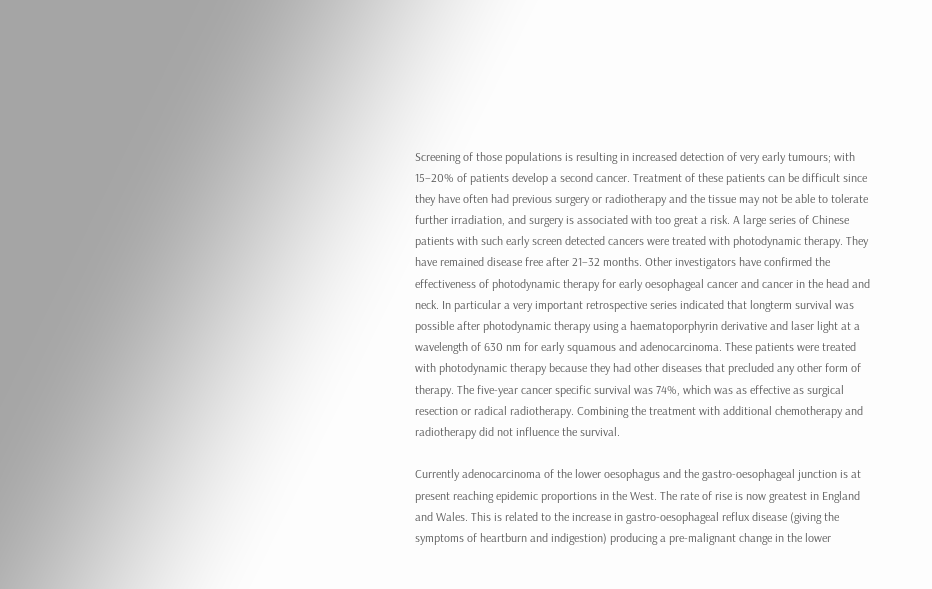Screening of those populations is resulting in increased detection of very early tumours; with 15–20% of patients develop a second cancer. Treatment of these patients can be difficult since they have often had previous surgery or radiotherapy and the tissue may not be able to tolerate further irradiation, and surgery is associated with too great a risk. A large series of Chinese patients with such early screen detected cancers were treated with photodynamic therapy. They have remained disease free after 21–32 months. Other investigators have confirmed the effectiveness of photodynamic therapy for early oesophageal cancer and cancer in the head and neck. In particular a very important retrospective series indicated that longterm survival was possible after photodynamic therapy using a haematoporphyrin derivative and laser light at a wavelength of 630 nm for early squamous and adenocarcinoma. These patients were treated with photodynamic therapy because they had other diseases that precluded any other form of therapy. The five-year cancer specific survival was 74%, which was as effective as surgical resection or radical radiotherapy. Combining the treatment with additional chemotherapy and radiotherapy did not influence the survival.

Currently adenocarcinoma of the lower oesophagus and the gastro-oesophageal junction is at present reaching epidemic proportions in the West. The rate of rise is now greatest in England and Wales. This is related to the increase in gastro-oesophageal reflux disease (giving the symptoms of heartburn and indigestion) producing a pre-malignant change in the lower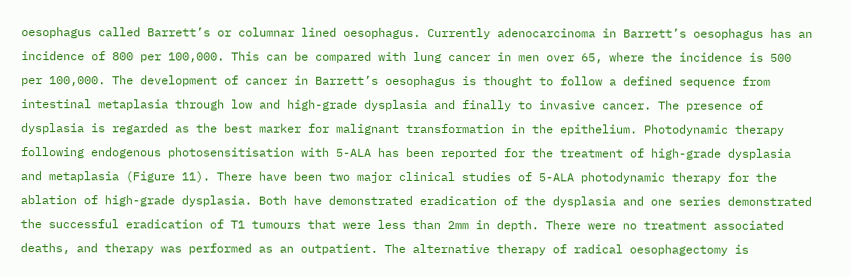oesophagus called Barrett’s or columnar lined oesophagus. Currently adenocarcinoma in Barrett’s oesophagus has an incidence of 800 per 100,000. This can be compared with lung cancer in men over 65, where the incidence is 500 per 100,000. The development of cancer in Barrett’s oesophagus is thought to follow a defined sequence from intestinal metaplasia through low and high-grade dysplasia and finally to invasive cancer. The presence of dysplasia is regarded as the best marker for malignant transformation in the epithelium. Photodynamic therapy following endogenous photosensitisation with 5-ALA has been reported for the treatment of high-grade dysplasia and metaplasia (Figure 11). There have been two major clinical studies of 5-ALA photodynamic therapy for the ablation of high-grade dysplasia. Both have demonstrated eradication of the dysplasia and one series demonstrated the successful eradication of T1 tumours that were less than 2mm in depth. There were no treatment associated deaths, and therapy was performed as an outpatient. The alternative therapy of radical oesophagectomy is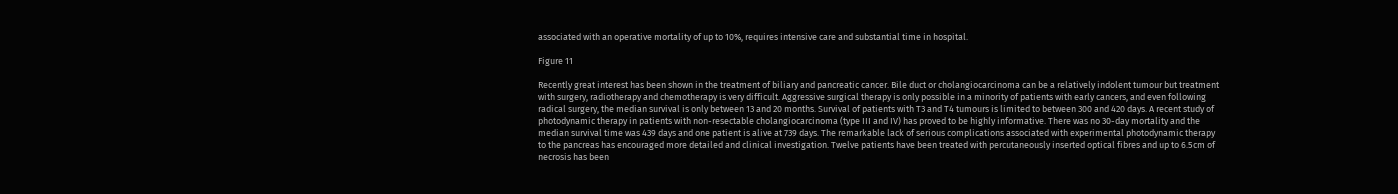associated with an operative mortality of up to 10%, requires intensive care and substantial time in hospital.

Figure 11

Recently great interest has been shown in the treatment of biliary and pancreatic cancer. Bile duct or cholangiocarcinoma can be a relatively indolent tumour but treatment with surgery, radiotherapy and chemotherapy is very difficult. Aggressive surgical therapy is only possible in a minority of patients with early cancers, and even following radical surgery, the median survival is only between 13 and 20 months. Survival of patients with T3 and T4 tumours is limited to between 300 and 420 days. A recent study of photodynamic therapy in patients with non-resectable cholangiocarcinoma (type III and IV) has proved to be highly informative. There was no 30-day mortality and the median survival time was 439 days and one patient is alive at 739 days. The remarkable lack of serious complications associated with experimental photodynamic therapy to the pancreas has encouraged more detailed and clinical investigation. Twelve patients have been treated with percutaneously inserted optical fibres and up to 6.5cm of necrosis has been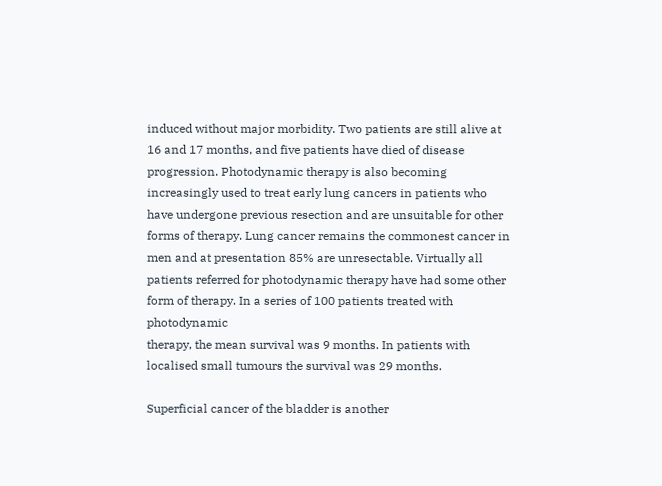induced without major morbidity. Two patients are still alive at 16 and 17 months, and five patients have died of disease progression. Photodynamic therapy is also becoming increasingly used to treat early lung cancers in patients who have undergone previous resection and are unsuitable for other forms of therapy. Lung cancer remains the commonest cancer in men and at presentation 85% are unresectable. Virtually all patients referred for photodynamic therapy have had some other form of therapy. In a series of 100 patients treated with photodynamic
therapy, the mean survival was 9 months. In patients with localised small tumours the survival was 29 months.

Superficial cancer of the bladder is another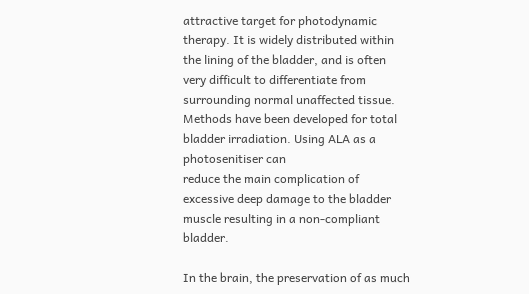attractive target for photodynamic therapy. It is widely distributed within the lining of the bladder, and is often very difficult to differentiate from surrounding normal unaffected tissue. Methods have been developed for total bladder irradiation. Using ALA as a photosenitiser can
reduce the main complication of excessive deep damage to the bladder muscle resulting in a non-compliant bladder.

In the brain, the preservation of as much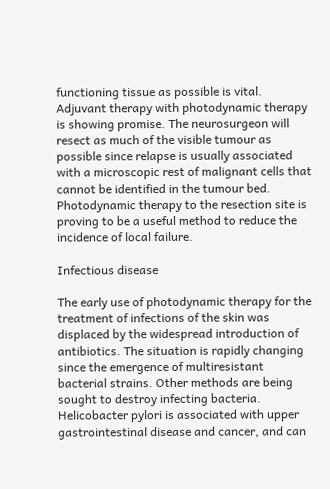functioning tissue as possible is vital. Adjuvant therapy with photodynamic therapy is showing promise. The neurosurgeon will resect as much of the visible tumour as possible since relapse is usually associated with a microscopic rest of malignant cells that cannot be identified in the tumour bed. Photodynamic therapy to the resection site is proving to be a useful method to reduce the incidence of local failure.

Infectious disease

The early use of photodynamic therapy for the treatment of infections of the skin was displaced by the widespread introduction of antibiotics. The situation is rapidly changing since the emergence of multiresistant bacterial strains. Other methods are being sought to destroy infecting bacteria. Helicobacter pylori is associated with upper gastrointestinal disease and cancer, and can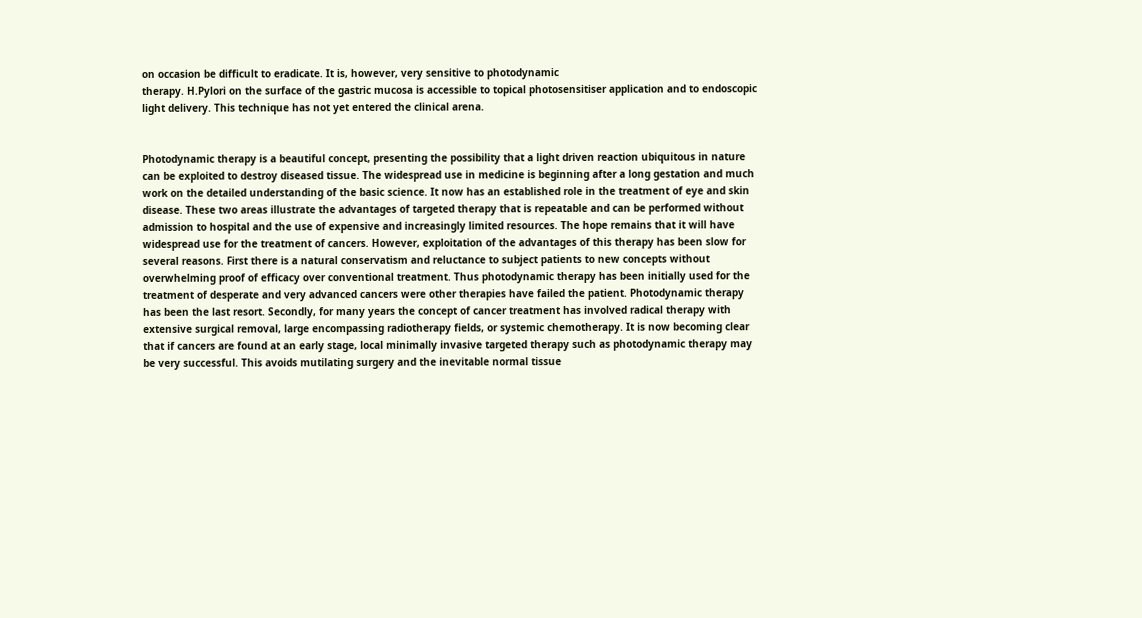on occasion be difficult to eradicate. It is, however, very sensitive to photodynamic
therapy. H.Pylori on the surface of the gastric mucosa is accessible to topical photosensitiser application and to endoscopic light delivery. This technique has not yet entered the clinical arena.


Photodynamic therapy is a beautiful concept, presenting the possibility that a light driven reaction ubiquitous in nature can be exploited to destroy diseased tissue. The widespread use in medicine is beginning after a long gestation and much work on the detailed understanding of the basic science. It now has an established role in the treatment of eye and skin disease. These two areas illustrate the advantages of targeted therapy that is repeatable and can be performed without admission to hospital and the use of expensive and increasingly limited resources. The hope remains that it will have widespread use for the treatment of cancers. However, exploitation of the advantages of this therapy has been slow for several reasons. First there is a natural conservatism and reluctance to subject patients to new concepts without overwhelming proof of efficacy over conventional treatment. Thus photodynamic therapy has been initially used for the treatment of desperate and very advanced cancers were other therapies have failed the patient. Photodynamic therapy has been the last resort. Secondly, for many years the concept of cancer treatment has involved radical therapy with extensive surgical removal, large encompassing radiotherapy fields, or systemic chemotherapy. It is now becoming clear that if cancers are found at an early stage, local minimally invasive targeted therapy such as photodynamic therapy may be very successful. This avoids mutilating surgery and the inevitable normal tissue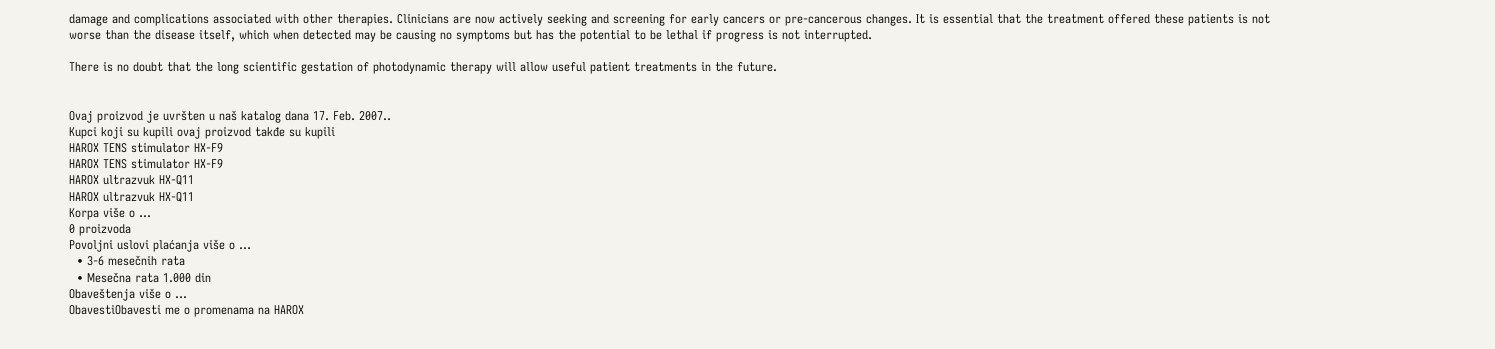damage and complications associated with other therapies. Clinicians are now actively seeking and screening for early cancers or pre-cancerous changes. It is essential that the treatment offered these patients is not worse than the disease itself, which when detected may be causing no symptoms but has the potential to be lethal if progress is not interrupted.

There is no doubt that the long scientific gestation of photodynamic therapy will allow useful patient treatments in the future.


Ovaj proizvod je uvršten u naš katalog dana 17. Feb. 2007..
Kupci koji su kupili ovaj proizvod takđe su kupili
HAROX TENS stimulator HX-F9
HAROX TENS stimulator HX-F9
HAROX ultrazvuk HX-Q11
HAROX ultrazvuk HX-Q11
Korpa više o ...
0 proizvoda
Povoljni uslovi plaćanja više o ...
  • 3-6 mesečnih rata
  • Mesečna rata 1.000 din
Obaveštenja više o ...
ObavestiObavesti me o promenama na HAROX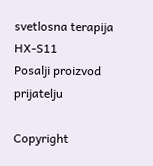svetlosna terapija HX-S11
Posalji proizvod prijatelju

Copyright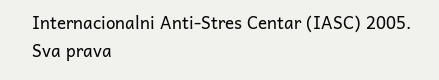Internacionalni Anti-Stres Centar (IASC) 2005.   Sva prava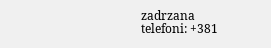zadrzana
telefoni: +381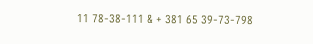11 78-38-111 & + 381 65 39-73-798